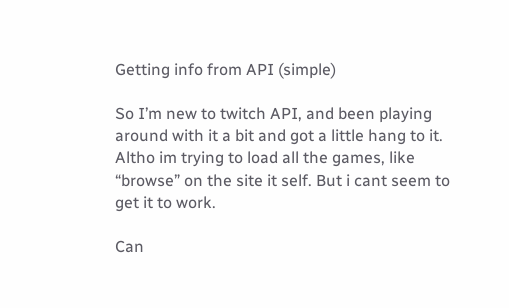Getting info from API (simple)

So I’m new to twitch API, and been playing around with it a bit and got a little hang to it.
Altho im trying to load all the games, like “browse” on the site it self. But i cant seem to get it to work.

Can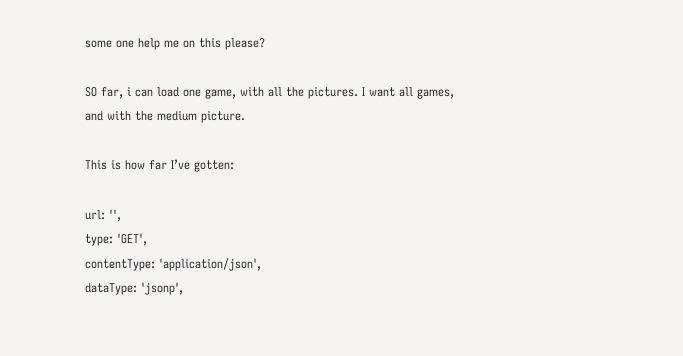some one help me on this please?

SO far, i can load one game, with all the pictures. I want all games, and with the medium picture.

This is how far I’ve gotten:

url: '',
type: 'GET',
contentType: 'application/json',
dataType: 'jsonp',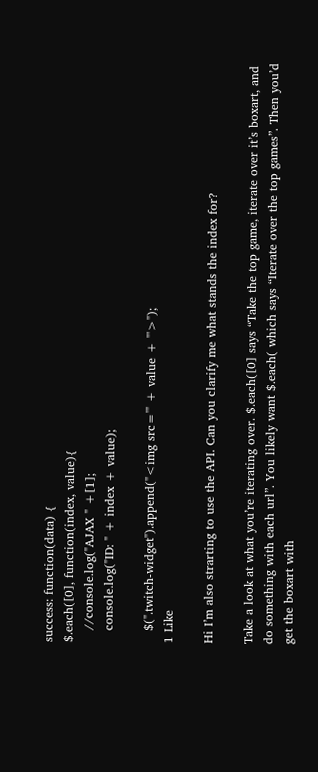success: function(data) {
$.each([0], function(index, value){
   //console.log("AJAX " +[1];
   console.log("ID: " + index + value);

   $(".twitch-widget").append("<img src='" + value + "'>");
1 Like

Hi I’m also strarting to use the API. Can you clarify me what stands the index for?

Take a look at what you’re iterating over. $.each([0] says “Take the top game, iterate over it’s boxart, and do something with each url”. You likely want $.each( which says “Iterate over the top games”. Then you’d get the boxart with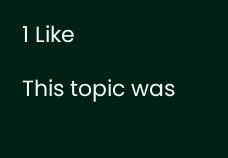1 Like

This topic was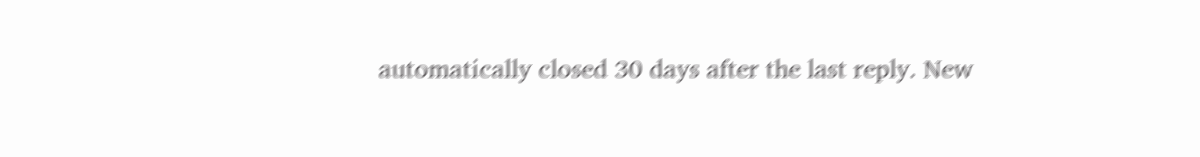automatically closed 30 days after the last reply. New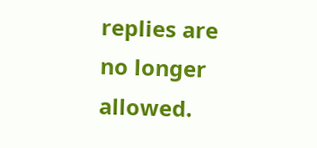replies are no longer allowed.